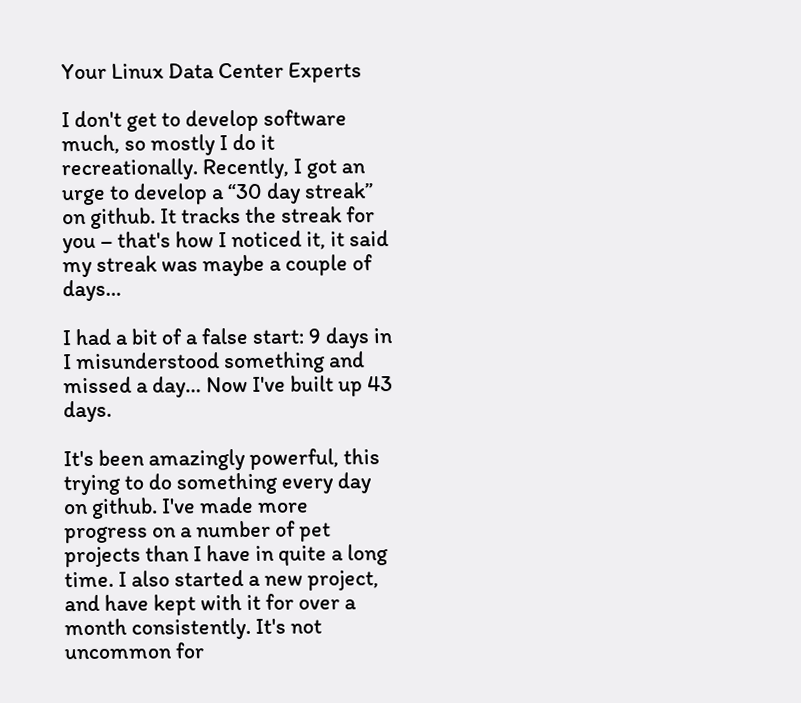Your Linux Data Center Experts

I don't get to develop software much, so mostly I do it recreationally. Recently, I got an urge to develop a “30 day streak” on github. It tracks the streak for you – that's how I noticed it, it said my streak was maybe a couple of days…

I had a bit of a false start: 9 days in I misunderstood something and missed a day… Now I've built up 43 days.

It's been amazingly powerful, this trying to do something every day on github. I've made more progress on a number of pet projects than I have in quite a long time. I also started a new project, and have kept with it for over a month consistently. It's not uncommon for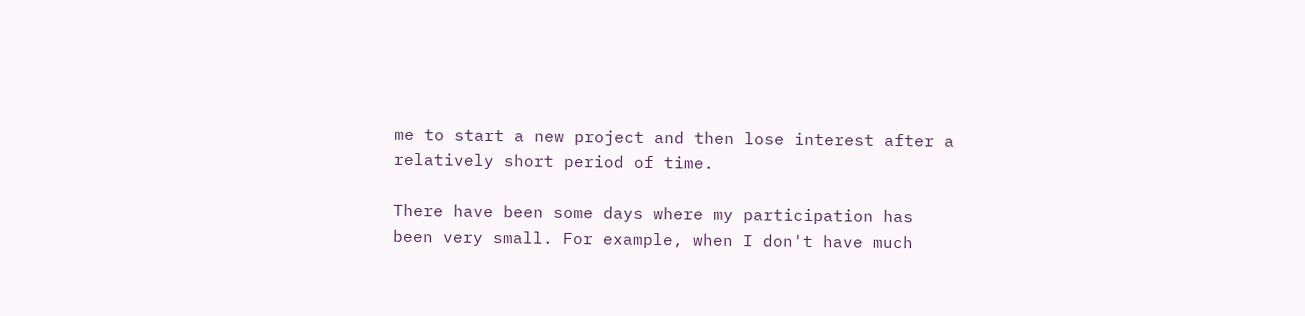me to start a new project and then lose interest after a relatively short period of time.

There have been some days where my participation has been very small. For example, when I don't have much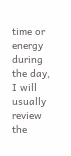time or energy during the day, I will usually review the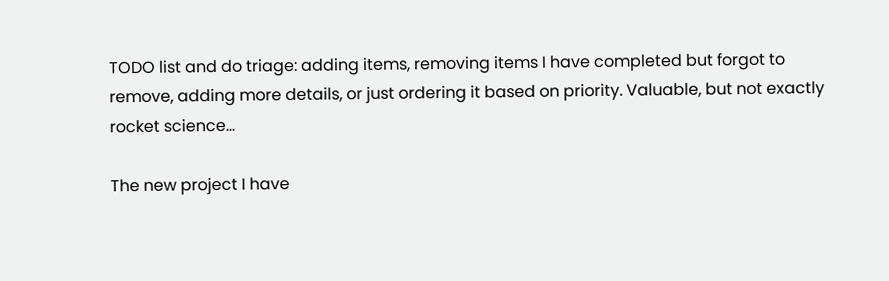TODO list and do triage: adding items, removing items I have completed but forgot to remove, adding more details, or just ordering it based on priority. Valuable, but not exactly rocket science…

The new project I have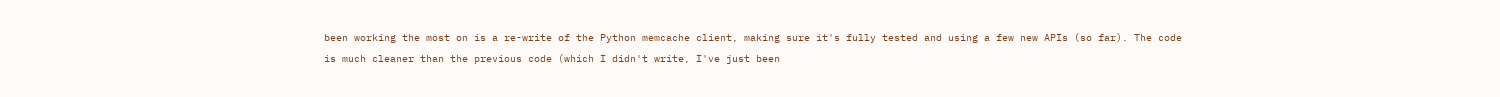been working the most on is a re-write of the Python memcache client, making sure it's fully tested and using a few new APIs (so far). The code is much cleaner than the previous code (which I didn't write, I've just been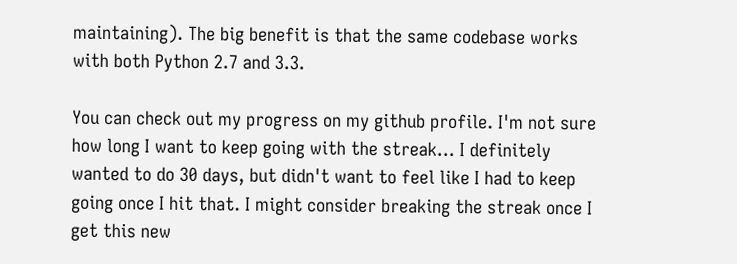maintaining). The big benefit is that the same codebase works with both Python 2.7 and 3.3.

You can check out my progress on my github profile. I'm not sure how long I want to keep going with the streak… I definitely wanted to do 30 days, but didn't want to feel like I had to keep going once I hit that. I might consider breaking the streak once I get this new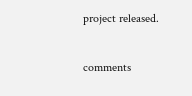project released.

comments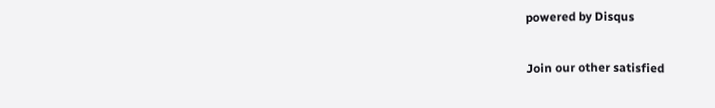powered by Disqus

Join our other satisfied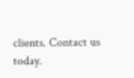clients. Contact us today.